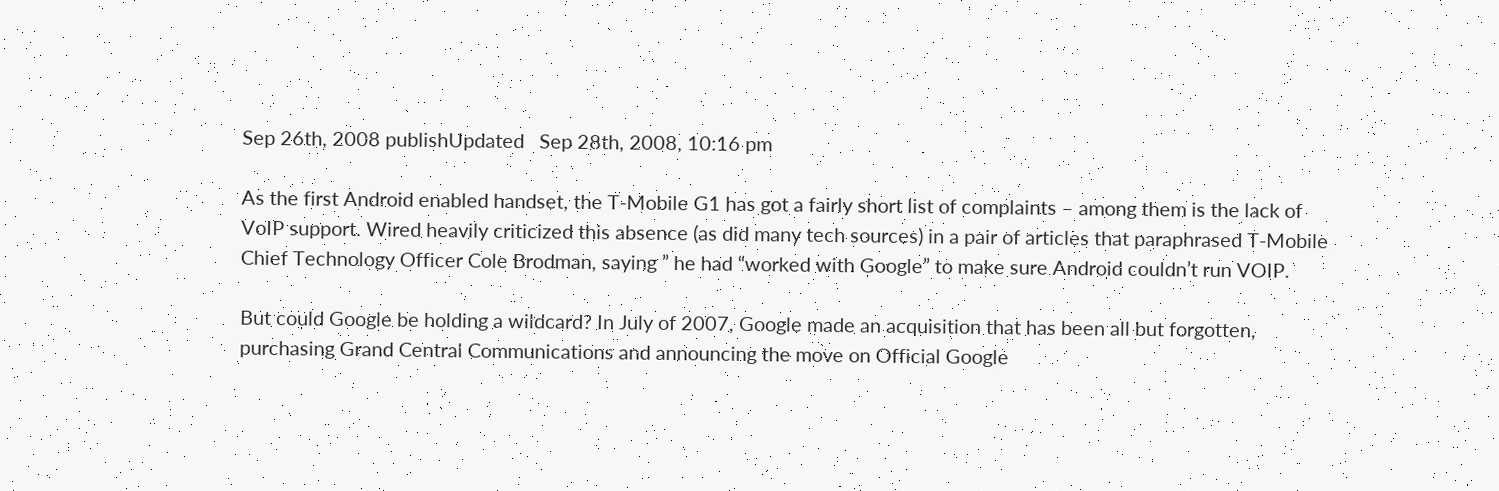Sep 26th, 2008 publishUpdated   Sep 28th, 2008, 10:16 pm

As the first Android enabled handset, the T-Mobile G1 has got a fairly short list of complaints – among them is the lack of VoIP support. Wired heavily criticized this absence (as did many tech sources) in a pair of articles that paraphrased T-Mobile Chief Technology Officer Cole Brodman, saying ” he had “worked with Google” to make sure Android couldn’t run VOIP.

But could Google be holding a wildcard? In July of 2007, Google made an acquisition that has been all but forgotten, purchasing Grand Central Communications and announcing the move on Official Google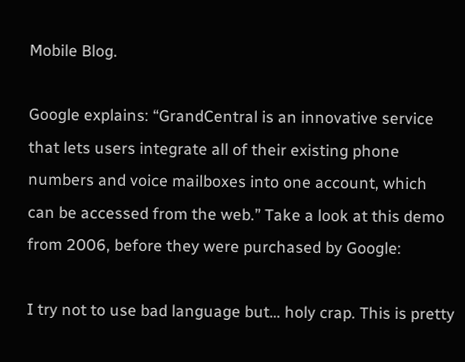Mobile Blog.

Google explains: “GrandCentral is an innovative service that lets users integrate all of their existing phone numbers and voice mailboxes into one account, which can be accessed from the web.” Take a look at this demo from 2006, before they were purchased by Google:

I try not to use bad language but… holy crap. This is pretty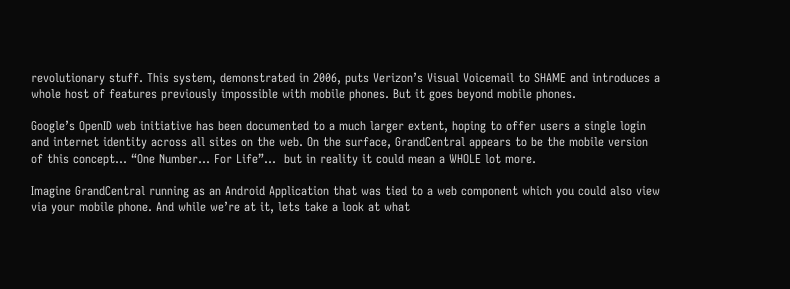revolutionary stuff. This system, demonstrated in 2006, puts Verizon’s Visual Voicemail to SHAME and introduces a whole host of features previously impossible with mobile phones. But it goes beyond mobile phones.

Google’s OpenID web initiative has been documented to a much larger extent, hoping to offer users a single login and internet identity across all sites on the web. On the surface, GrandCentral appears to be the mobile version of this concept… “One Number… For Life”…  but in reality it could mean a WHOLE lot more.

Imagine GrandCentral running as an Android Application that was tied to a web component which you could also view via your mobile phone. And while we’re at it, lets take a look at what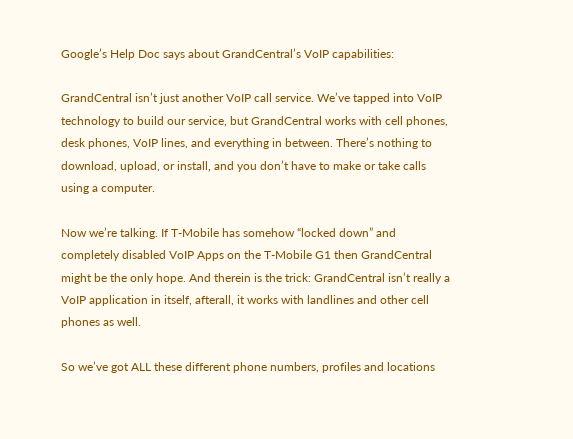Google’s Help Doc says about GrandCentral’s VoIP capabilities:

GrandCentral isn’t just another VoIP call service. We’ve tapped into VoIP technology to build our service, but GrandCentral works with cell phones, desk phones, VoIP lines, and everything in between. There’s nothing to download, upload, or install, and you don’t have to make or take calls using a computer.

Now we’re talking. If T-Mobile has somehow “locked down” and completely disabled VoIP Apps on the T-Mobile G1 then GrandCentral might be the only hope. And therein is the trick: GrandCentral isn’t really a VoIP application in itself, afterall, it works with landlines and other cell phones as well.

So we’ve got ALL these different phone numbers, profiles and locations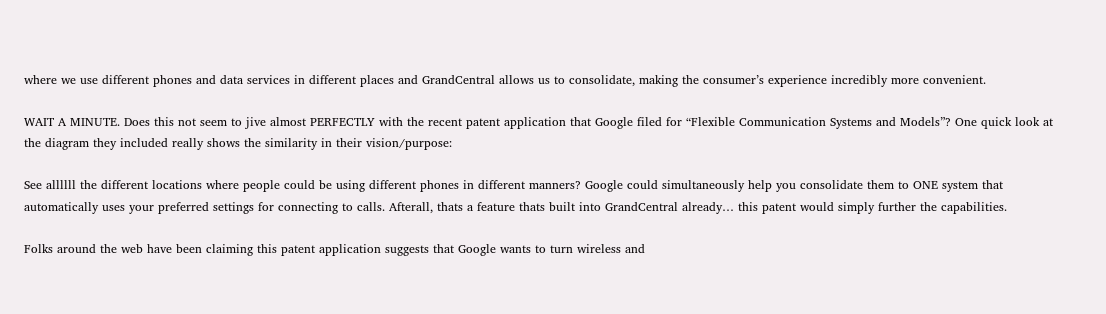where we use different phones and data services in different places and GrandCentral allows us to consolidate, making the consumer’s experience incredibly more convenient.

WAIT A MINUTE. Does this not seem to jive almost PERFECTLY with the recent patent application that Google filed for “Flexible Communication Systems and Models”? One quick look at the diagram they included really shows the similarity in their vision/purpose:

See allllll the different locations where people could be using different phones in different manners? Google could simultaneously help you consolidate them to ONE system that automatically uses your preferred settings for connecting to calls. Afterall, thats a feature thats built into GrandCentral already… this patent would simply further the capabilities.

Folks around the web have been claiming this patent application suggests that Google wants to turn wireless and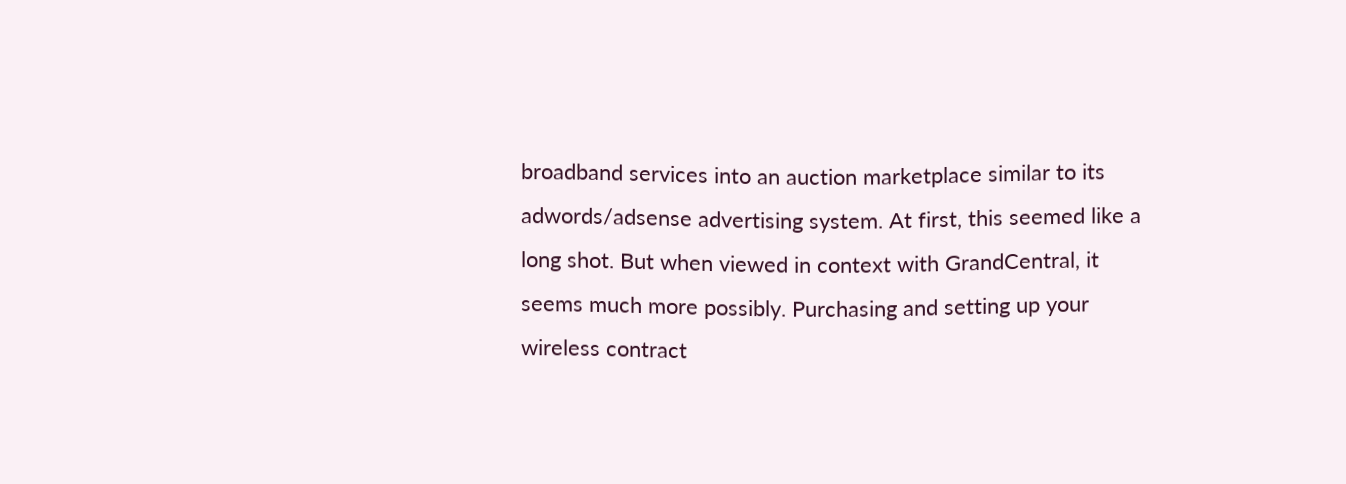broadband services into an auction marketplace similar to its adwords/adsense advertising system. At first, this seemed like a long shot. But when viewed in context with GrandCentral, it seems much more possibly. Purchasing and setting up your wireless contract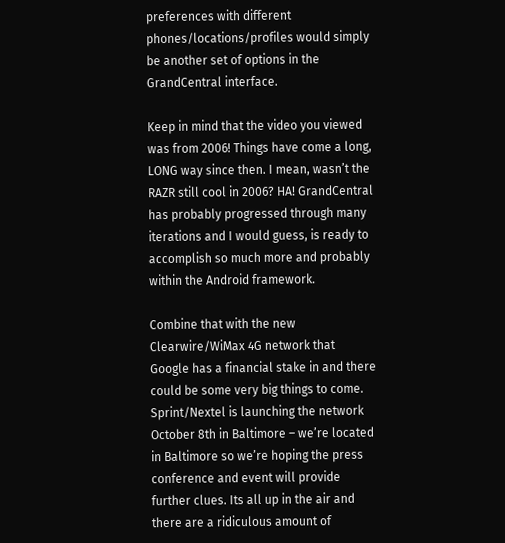preferences with different phones/locations/profiles would simply be another set of options in the GrandCentral interface.

Keep in mind that the video you viewed was from 2006! Things have come a long, LONG way since then. I mean, wasn’t the RAZR still cool in 2006? HA! GrandCentral has probably progressed through many iterations and I would guess, is ready to accomplish so much more and probably within the Android framework.

Combine that with the new Clearwire/WiMax 4G network that Google has a financial stake in and there could be some very big things to come. Sprint/Nextel is launching the network October 8th in Baltimore – we’re located in Baltimore so we’re hoping the press conference and event will provide further clues. Its all up in the air and there are a ridiculous amount of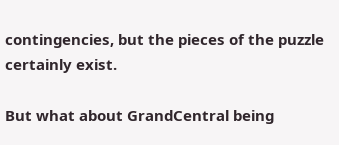contingencies, but the pieces of the puzzle certainly exist.

But what about GrandCentral being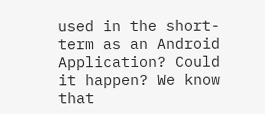used in the short-term as an Android Application? Could it happen? We know that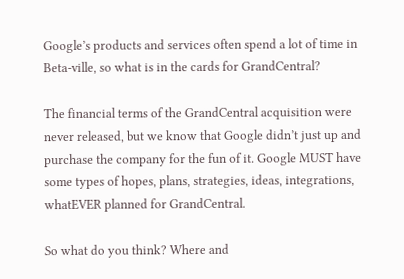Google’s products and services often spend a lot of time in Beta-ville, so what is in the cards for GrandCentral?

The financial terms of the GrandCentral acquisition were never released, but we know that Google didn’t just up and purchase the company for the fun of it. Google MUST have some types of hopes, plans, strategies, ideas, integrations, whatEVER planned for GrandCentral.

So what do you think? Where and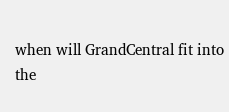when will GrandCentral fit into the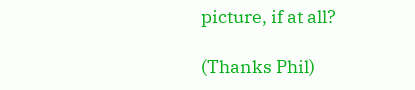picture, if at all?

(Thanks Phil)